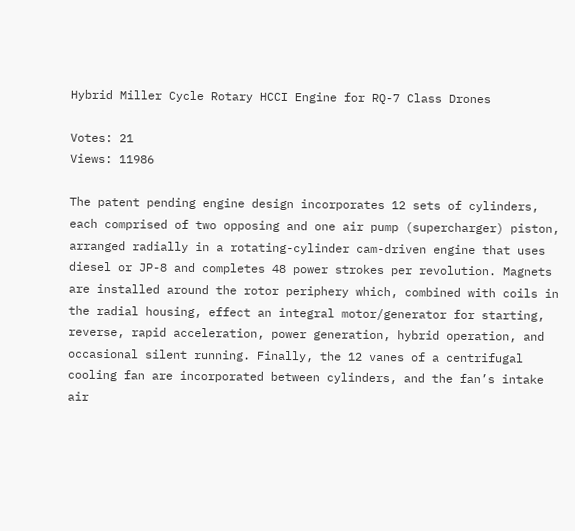Hybrid Miller Cycle Rotary HCCI Engine for RQ-7 Class Drones

Votes: 21
Views: 11986

The patent pending engine design incorporates 12 sets of cylinders, each comprised of two opposing and one air pump (supercharger) piston, arranged radially in a rotating-cylinder cam-driven engine that uses diesel or JP-8 and completes 48 power strokes per revolution. Magnets are installed around the rotor periphery which, combined with coils in the radial housing, effect an integral motor/generator for starting, reverse, rapid acceleration, power generation, hybrid operation, and occasional silent running. Finally, the 12 vanes of a centrifugal cooling fan are incorporated between cylinders, and the fan’s intake air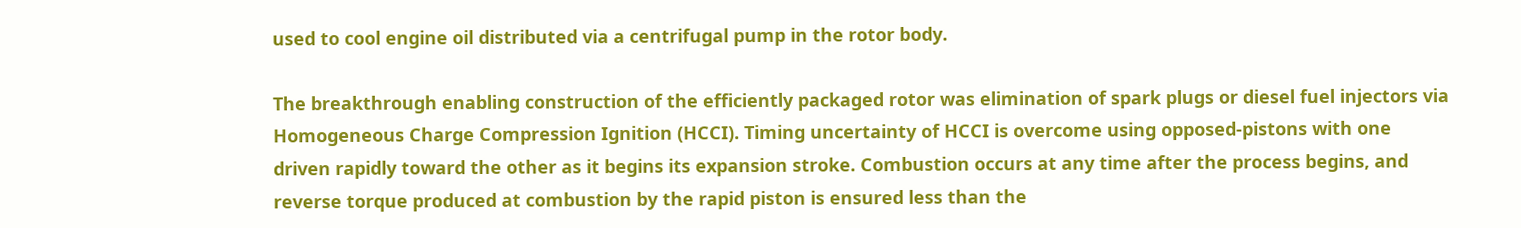used to cool engine oil distributed via a centrifugal pump in the rotor body.

The breakthrough enabling construction of the efficiently packaged rotor was elimination of spark plugs or diesel fuel injectors via Homogeneous Charge Compression Ignition (HCCI). Timing uncertainty of HCCI is overcome using opposed-pistons with one driven rapidly toward the other as it begins its expansion stroke. Combustion occurs at any time after the process begins, and reverse torque produced at combustion by the rapid piston is ensured less than the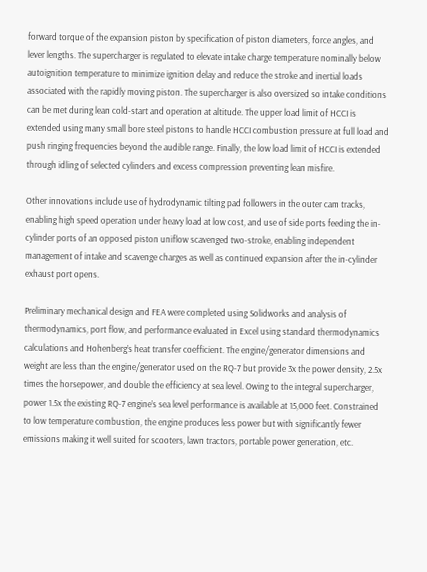forward torque of the expansion piston by specification of piston diameters, force angles, and lever lengths. The supercharger is regulated to elevate intake charge temperature nominally below autoignition temperature to minimize ignition delay and reduce the stroke and inertial loads associated with the rapidly moving piston. The supercharger is also oversized so intake conditions can be met during lean cold-start and operation at altitude. The upper load limit of HCCI is extended using many small bore steel pistons to handle HCCI combustion pressure at full load and push ringing frequencies beyond the audible range. Finally, the low load limit of HCCI is extended through idling of selected cylinders and excess compression preventing lean misfire.

Other innovations include use of hydrodynamic tilting pad followers in the outer cam tracks, enabling high speed operation under heavy load at low cost, and use of side ports feeding the in-cylinder ports of an opposed piston uniflow scavenged two-stroke, enabling independent management of intake and scavenge charges as well as continued expansion after the in-cylinder exhaust port opens.

Preliminary mechanical design and FEA were completed using Solidworks and analysis of thermodynamics, port flow, and performance evaluated in Excel using standard thermodynamics calculations and Hohenberg’s heat transfer coefficient. The engine/generator dimensions and weight are less than the engine/generator used on the RQ-7 but provide 3x the power density, 2.5x times the horsepower, and double the efficiency at sea level. Owing to the integral supercharger, power 1.5x the existing RQ-7 engine’s sea level performance is available at 15,000 feet. Constrained to low temperature combustion, the engine produces less power but with significantly fewer emissions making it well suited for scooters, lawn tractors, portable power generation, etc.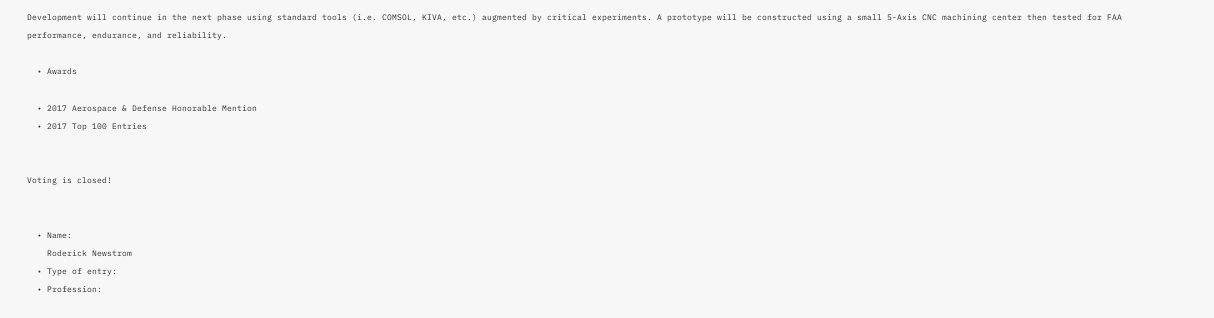Development will continue in the next phase using standard tools (i.e. COMSOL, KIVA, etc.) augmented by critical experiments. A prototype will be constructed using a small 5-Axis CNC machining center then tested for FAA performance, endurance, and reliability.

  • Awards

  • 2017 Aerospace & Defense Honorable Mention
  • 2017 Top 100 Entries


Voting is closed!


  • Name:
    Roderick Newstrom
  • Type of entry:
  • Profession: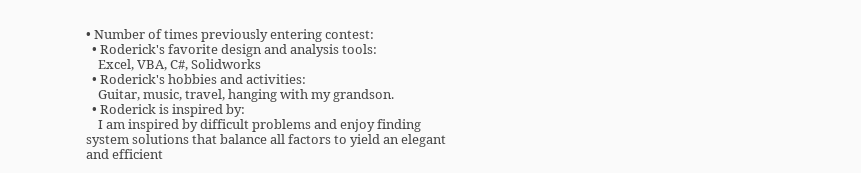• Number of times previously entering contest:
  • Roderick's favorite design and analysis tools:
    Excel, VBA, C#, Solidworks
  • Roderick's hobbies and activities:
    Guitar, music, travel, hanging with my grandson.
  • Roderick is inspired by:
    I am inspired by difficult problems and enjoy finding system solutions that balance all factors to yield an elegant and efficient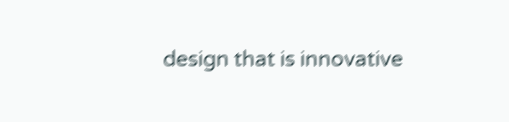design that is innovative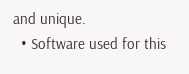and unique.
  • Software used for this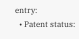entry:
  • Patent status: